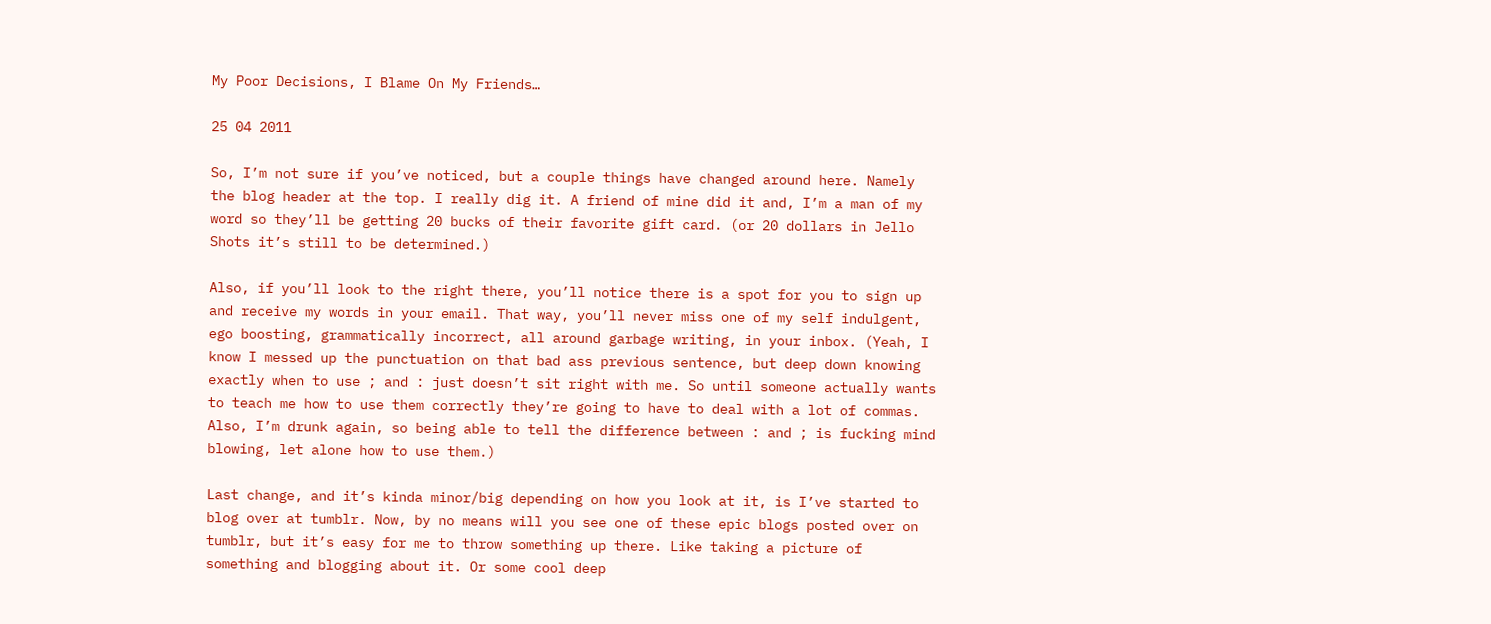My Poor Decisions, I Blame On My Friends…

25 04 2011

So, I’m not sure if you’ve noticed, but a couple things have changed around here. Namely the blog header at the top. I really dig it. A friend of mine did it and, I’m a man of my word so they’ll be getting 20 bucks of their favorite gift card. (or 20 dollars in Jello Shots it’s still to be determined.)

Also, if you’ll look to the right there, you’ll notice there is a spot for you to sign up and receive my words in your email. That way, you’ll never miss one of my self indulgent, ego boosting, grammatically incorrect, all around garbage writing, in your inbox. (Yeah, I know I messed up the punctuation on that bad ass previous sentence, but deep down knowing exactly when to use ; and : just doesn’t sit right with me. So until someone actually wants to teach me how to use them correctly they’re going to have to deal with a lot of commas. Also, I’m drunk again, so being able to tell the difference between : and ; is fucking mind blowing, let alone how to use them.)

Last change, and it’s kinda minor/big depending on how you look at it, is I’ve started to blog over at tumblr. Now, by no means will you see one of these epic blogs posted over on tumblr, but it’s easy for me to throw something up there. Like taking a picture of something and blogging about it. Or some cool deep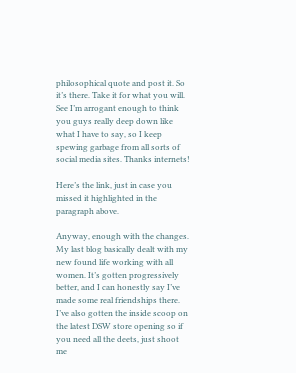philosophical quote and post it. So it’s there. Take it for what you will. See I’m arrogant enough to think you guys really deep down like what I have to say, so I keep spewing garbage from all sorts of social media sites. Thanks internets!

Here’s the link, just in case you missed it highlighted in the paragraph above.

Anyway, enough with the changes. My last blog basically dealt with my new found life working with all women. It’s gotten progressively better, and I can honestly say I’ve made some real friendships there. I’ve also gotten the inside scoop on the latest DSW store opening so if you need all the deets, just shoot me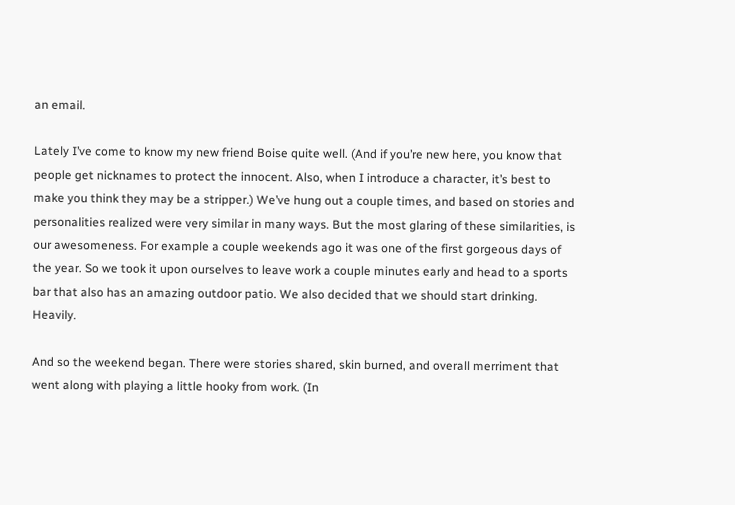an email.

Lately I’ve come to know my new friend Boise quite well. (And if you’re new here, you know that people get nicknames to protect the innocent. Also, when I introduce a character, it’s best to make you think they may be a stripper.) We’ve hung out a couple times, and based on stories and personalities realized were very similar in many ways. But the most glaring of these similarities, is our awesomeness. For example a couple weekends ago it was one of the first gorgeous days of the year. So we took it upon ourselves to leave work a couple minutes early and head to a sports bar that also has an amazing outdoor patio. We also decided that we should start drinking. Heavily.

And so the weekend began. There were stories shared, skin burned, and overall merriment that went along with playing a little hooky from work. (In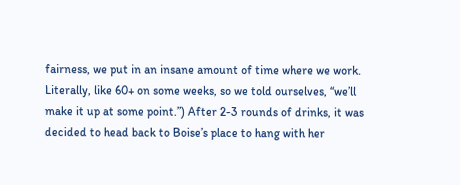fairness, we put in an insane amount of time where we work. Literally, like 60+ on some weeks, so we told ourselves, “we’ll make it up at some point.”) After 2-3 rounds of drinks, it was decided to head back to Boise’s place to hang with her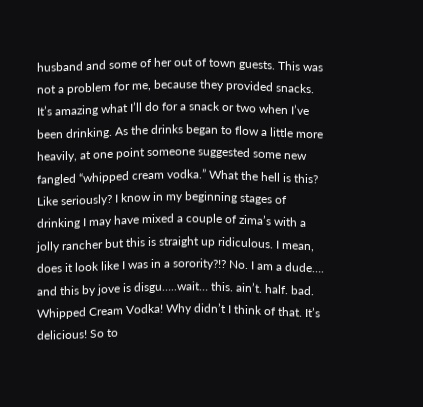husband and some of her out of town guests. This was not a problem for me, because they provided snacks. It’s amazing what I’ll do for a snack or two when I’ve been drinking. As the drinks began to flow a little more heavily, at one point someone suggested some new fangled “whipped cream vodka.” What the hell is this? Like seriously? I know in my beginning stages of drinking I may have mixed a couple of zima’s with a jolly rancher but this is straight up ridiculous. I mean, does it look like I was in a sorority?!? No. I am a dude…. and this by jove is disgu…..wait… this. ain’t. half. bad. Whipped Cream Vodka! Why didn’t I think of that. It’s delicious! So to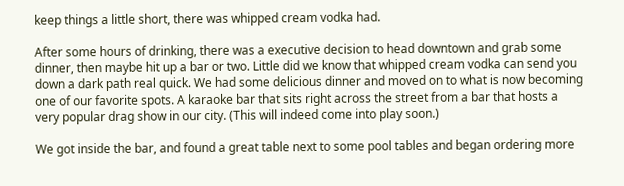keep things a little short, there was whipped cream vodka had.

After some hours of drinking, there was a executive decision to head downtown and grab some dinner, then maybe hit up a bar or two. Little did we know that whipped cream vodka can send you down a dark path real quick. We had some delicious dinner and moved on to what is now becoming one of our favorite spots. A karaoke bar that sits right across the street from a bar that hosts a very popular drag show in our city. (This will indeed come into play soon.)

We got inside the bar, and found a great table next to some pool tables and began ordering more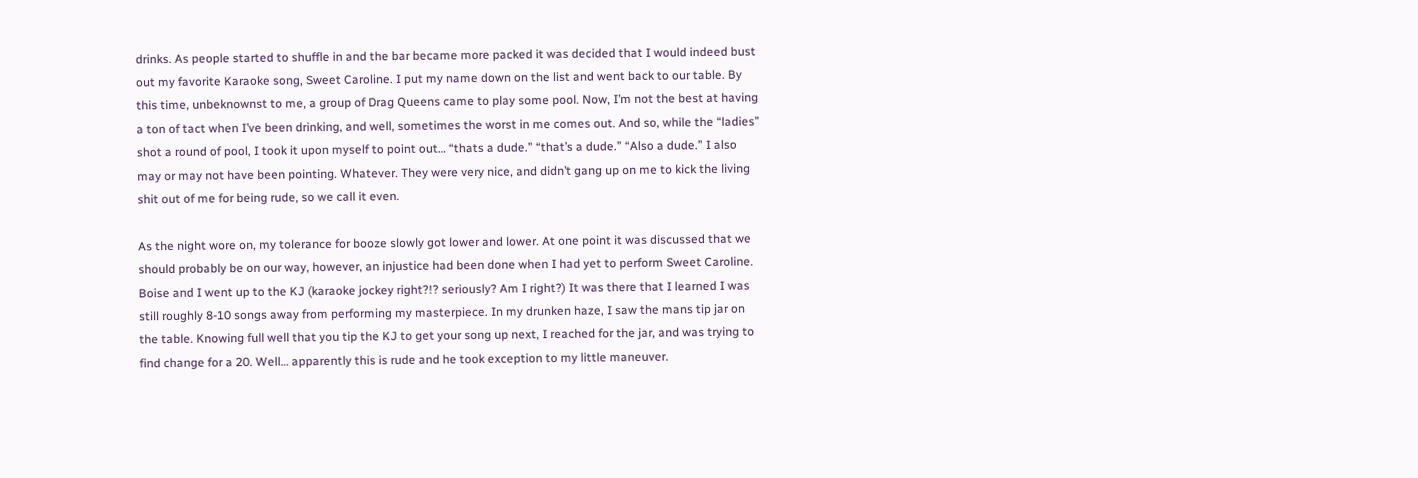drinks. As people started to shuffle in and the bar became more packed it was decided that I would indeed bust out my favorite Karaoke song, Sweet Caroline. I put my name down on the list and went back to our table. By this time, unbeknownst to me, a group of Drag Queens came to play some pool. Now, I’m not the best at having a ton of tact when I’ve been drinking, and well, sometimes the worst in me comes out. And so, while the “ladies” shot a round of pool, I took it upon myself to point out… “thats a dude.” “that’s a dude.” “Also a dude.” I also may or may not have been pointing. Whatever. They were very nice, and didn’t gang up on me to kick the living shit out of me for being rude, so we call it even.

As the night wore on, my tolerance for booze slowly got lower and lower. At one point it was discussed that we should probably be on our way, however, an injustice had been done when I had yet to perform Sweet Caroline. Boise and I went up to the KJ (karaoke jockey right?!? seriously? Am I right?) It was there that I learned I was still roughly 8-10 songs away from performing my masterpiece. In my drunken haze, I saw the mans tip jar on the table. Knowing full well that you tip the KJ to get your song up next, I reached for the jar, and was trying to find change for a 20. Well… apparently this is rude and he took exception to my little maneuver.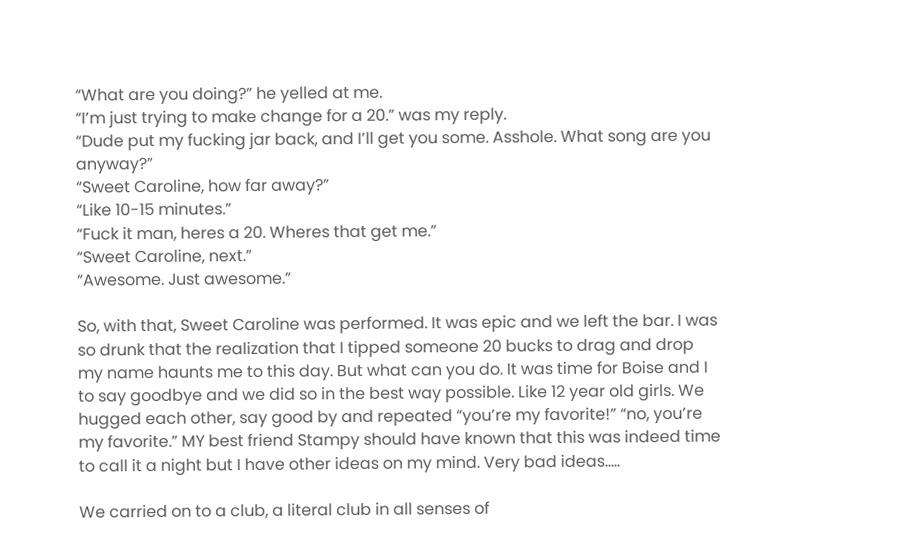“What are you doing?” he yelled at me.
“I’m just trying to make change for a 20.” was my reply.
“Dude put my fucking jar back, and I’ll get you some. Asshole. What song are you anyway?”
“Sweet Caroline, how far away?”
“Like 10-15 minutes.”
“Fuck it man, heres a 20. Wheres that get me.”
“Sweet Caroline, next.”
“Awesome. Just awesome.”

So, with that, Sweet Caroline was performed. It was epic and we left the bar. I was so drunk that the realization that I tipped someone 20 bucks to drag and drop my name haunts me to this day. But what can you do. It was time for Boise and I to say goodbye and we did so in the best way possible. Like 12 year old girls. We hugged each other, say good by and repeated “you’re my favorite!” “no, you’re my favorite.” MY best friend Stampy should have known that this was indeed time to call it a night but I have other ideas on my mind. Very bad ideas…..

We carried on to a club, a literal club in all senses of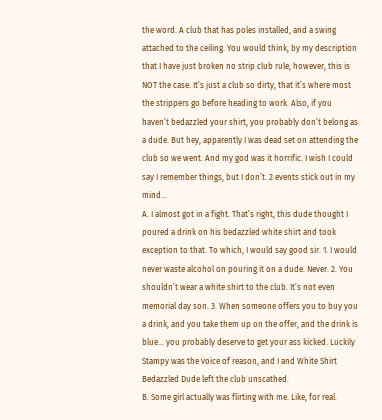the word. A club that has poles installed, and a swing attached to the ceiling. You would think, by my description that I have just broken no strip club rule, however, this is NOT the case. It’s just a club so dirty, that it’s where most the strippers go before heading to work. Also, if you haven’t bedazzled your shirt, you probably don’t belong as a dude. But hey, apparently I was dead set on attending the club so we went. And my god was it horrific. I wish I could say I remember things, but I don’t. 2 events stick out in my mind…
A. I almost got in a fight. That’s right, this dude thought I poured a drink on his bedazzled white shirt and took exception to that. To which, I would say good sir. 1. I would never waste alcohol on pouring it on a dude. Never. 2. You shouldn’t wear a white shirt to the club. It’s not even memorial day son. 3. When someone offers you to buy you a drink, and you take them up on the offer, and the drink is blue… you probably deserve to get your ass kicked. Luckily Stampy was the voice of reason, and I and White Shirt Bedazzled Dude left the club unscathed.
B. Some girl actually was flirting with me. Like, for real.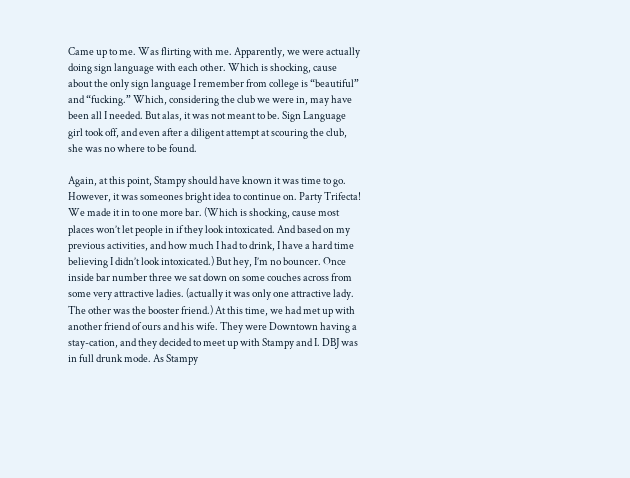Came up to me. Was flirting with me. Apparently, we were actually doing sign language with each other. Which is shocking, cause about the only sign language I remember from college is “beautiful” and “fucking.” Which, considering the club we were in, may have been all I needed. But alas, it was not meant to be. Sign Language girl took off, and even after a diligent attempt at scouring the club, she was no where to be found.

Again, at this point, Stampy should have known it was time to go. However, it was someones bright idea to continue on. Party Trifecta! We made it in to one more bar. (Which is shocking, cause most places won’t let people in if they look intoxicated. And based on my previous activities, and how much I had to drink, I have a hard time believing I didn’t look intoxicated.) But hey, I’m no bouncer. Once inside bar number three we sat down on some couches across from some very attractive ladies. (actually it was only one attractive lady. The other was the booster friend.) At this time, we had met up with another friend of ours and his wife. They were Downtown having a stay-cation, and they decided to meet up with Stampy and I. DBJ was in full drunk mode. As Stampy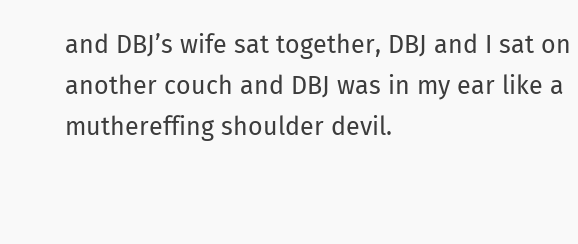and DBJ’s wife sat together, DBJ and I sat on another couch and DBJ was in my ear like a muthereffing shoulder devil.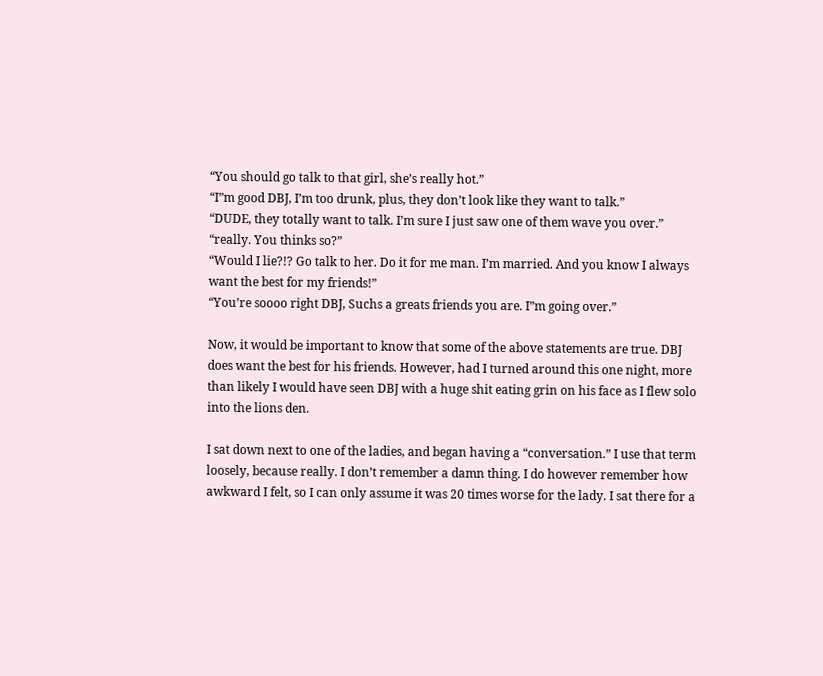“You should go talk to that girl, she’s really hot.”
“I”m good DBJ, I’m too drunk, plus, they don’t look like they want to talk.”
“DUDE, they totally want to talk. I’m sure I just saw one of them wave you over.”
“really. You thinks so?”
“Would I lie?!? Go talk to her. Do it for me man. I’m married. And you know I always want the best for my friends!”
“You’re soooo right DBJ, Suchs a greats friends you are. I”m going over.”

Now, it would be important to know that some of the above statements are true. DBJ does want the best for his friends. However, had I turned around this one night, more than likely I would have seen DBJ with a huge shit eating grin on his face as I flew solo into the lions den.

I sat down next to one of the ladies, and began having a “conversation.” I use that term loosely, because really. I don’t remember a damn thing. I do however remember how awkward I felt, so I can only assume it was 20 times worse for the lady. I sat there for a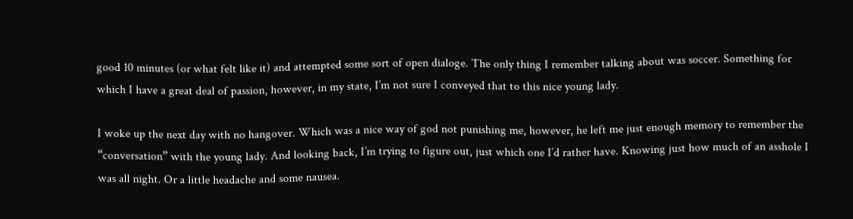good 10 minutes (or what felt like it) and attempted some sort of open dialoge. The only thing I remember talking about was soccer. Something for which I have a great deal of passion, however, in my state, I’m not sure I conveyed that to this nice young lady.

I woke up the next day with no hangover. Which was a nice way of god not punishing me, however, he left me just enough memory to remember the “conversation” with the young lady. And looking back, I’m trying to figure out, just which one I’d rather have. Knowing just how much of an asshole I was all night. Or a little headache and some nausea.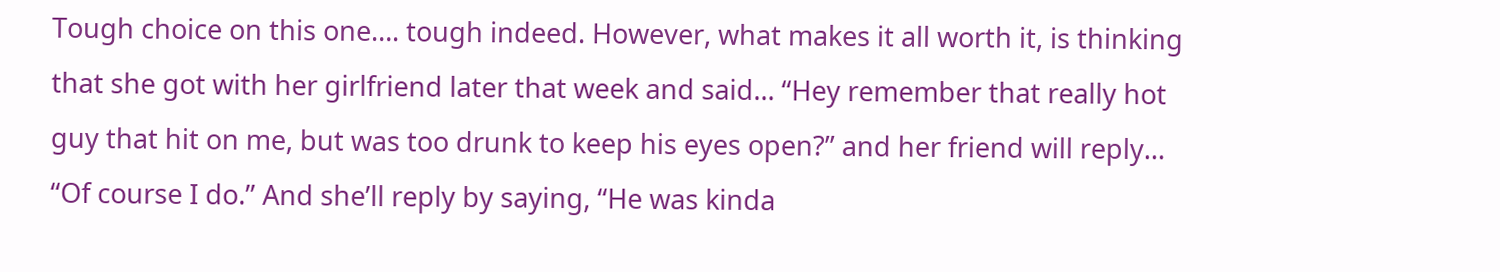Tough choice on this one…. tough indeed. However, what makes it all worth it, is thinking that she got with her girlfriend later that week and said… “Hey remember that really hot guy that hit on me, but was too drunk to keep his eyes open?” and her friend will reply… “Of course I do.” And she’ll reply by saying, “He was kinda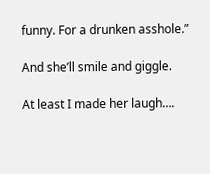funny. For a drunken asshole.”

And she’ll smile and giggle.

At least I made her laugh….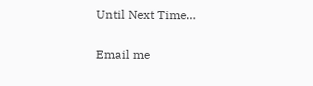Until Next Time…

Email me